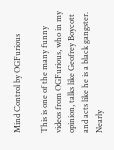Mind Control by OGFurious

This is one of the many funny videos from OGFurious, who in my opinion, talks like Geofrey Boycott and acts like he is a black gangster. Nearly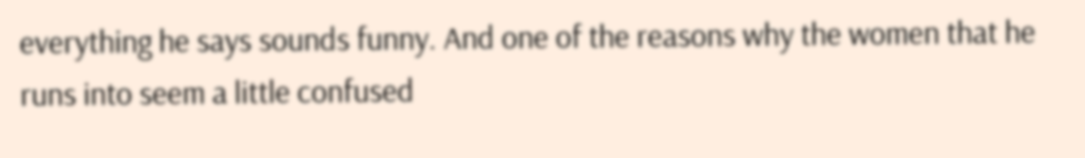everything he says sounds funny. And one of the reasons why the women that he runs into seem a little confused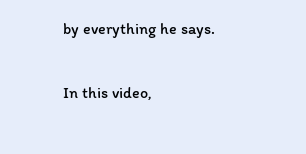by everything he says.

In this video,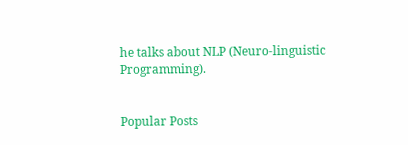he talks about NLP (Neuro-linguistic Programming).


Popular Posts